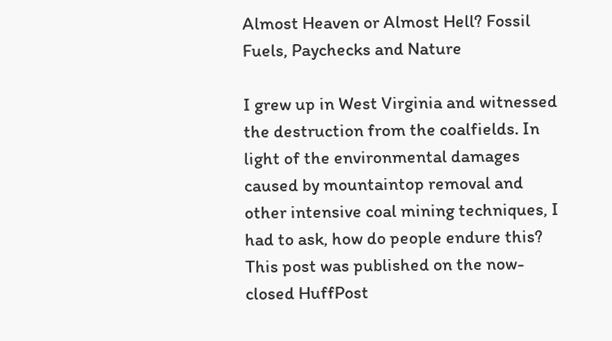Almost Heaven or Almost Hell? Fossil Fuels, Paychecks and Nature

I grew up in West Virginia and witnessed the destruction from the coalfields. In light of the environmental damages caused by mountaintop removal and other intensive coal mining techniques, I had to ask, how do people endure this?
This post was published on the now-closed HuffPost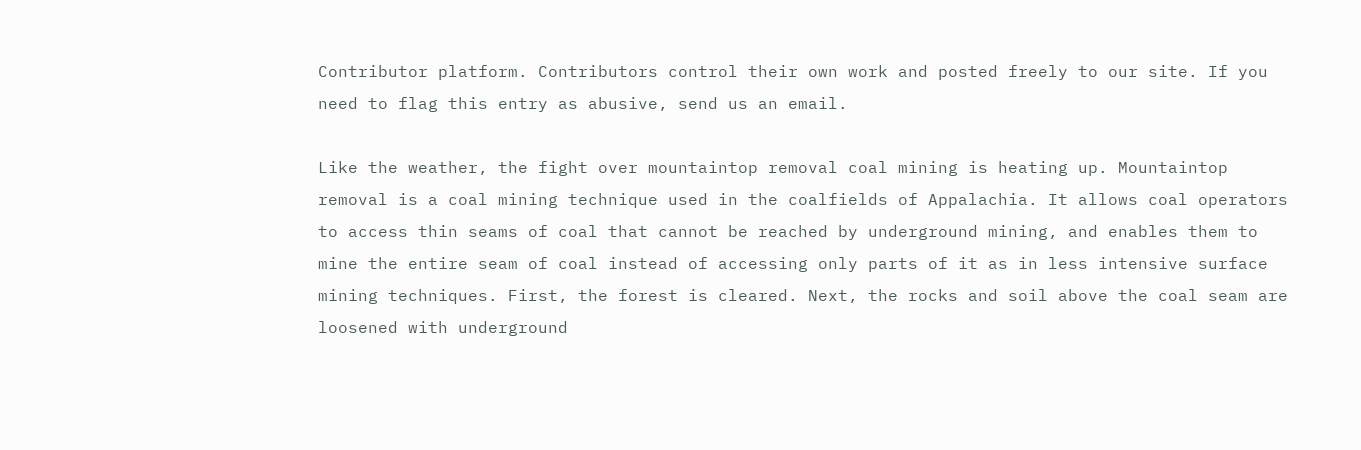Contributor platform. Contributors control their own work and posted freely to our site. If you need to flag this entry as abusive, send us an email.

Like the weather, the fight over mountaintop removal coal mining is heating up. Mountaintop removal is a coal mining technique used in the coalfields of Appalachia. It allows coal operators to access thin seams of coal that cannot be reached by underground mining, and enables them to mine the entire seam of coal instead of accessing only parts of it as in less intensive surface mining techniques. First, the forest is cleared. Next, the rocks and soil above the coal seam are loosened with underground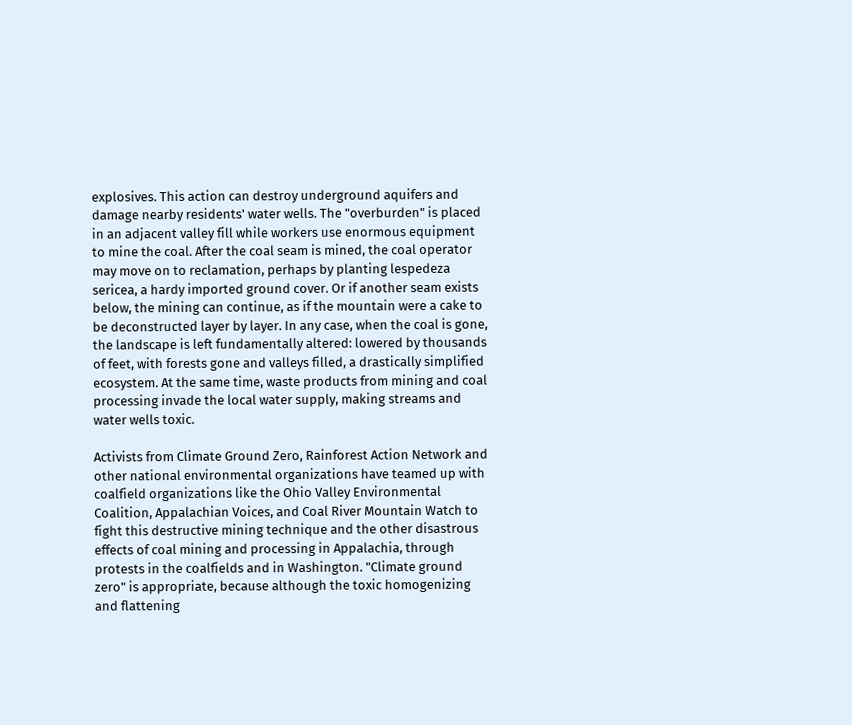explosives. This action can destroy underground aquifers and damage nearby residents' water wells. The "overburden" is placed in an adjacent valley fill while workers use enormous equipment to mine the coal. After the coal seam is mined, the coal operator may move on to reclamation, perhaps by planting lespedeza sericea, a hardy imported ground cover. Or if another seam exists below, the mining can continue, as if the mountain were a cake to be deconstructed layer by layer. In any case, when the coal is gone, the landscape is left fundamentally altered: lowered by thousands of feet, with forests gone and valleys filled, a drastically simplified ecosystem. At the same time, waste products from mining and coal processing invade the local water supply, making streams and water wells toxic.

Activists from Climate Ground Zero, Rainforest Action Network and other national environmental organizations have teamed up with coalfield organizations like the Ohio Valley Environmental Coalition, Appalachian Voices, and Coal River Mountain Watch to fight this destructive mining technique and the other disastrous effects of coal mining and processing in Appalachia, through protests in the coalfields and in Washington. "Climate ground zero" is appropriate, because although the toxic homogenizing and flattening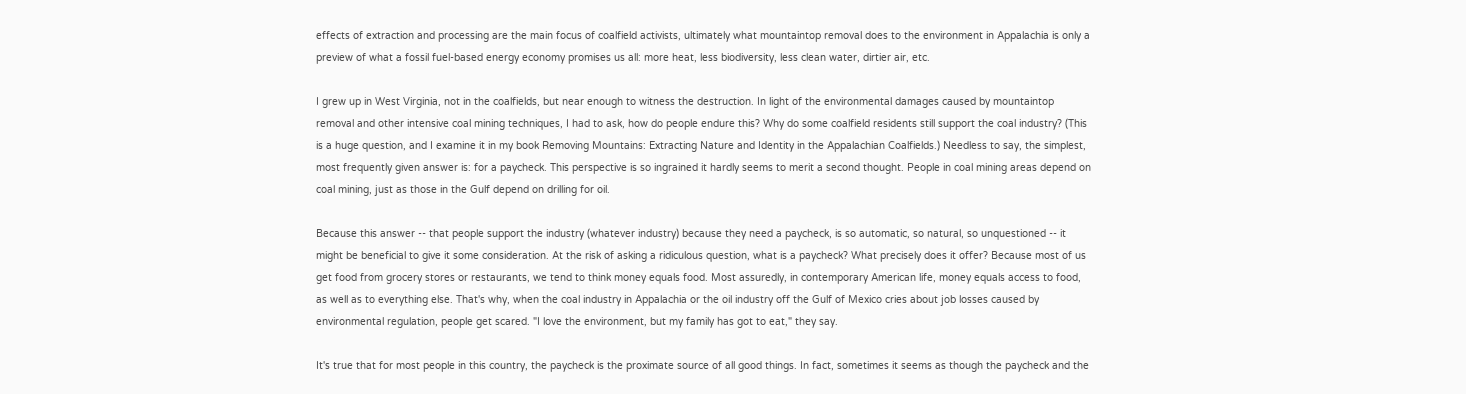effects of extraction and processing are the main focus of coalfield activists, ultimately what mountaintop removal does to the environment in Appalachia is only a preview of what a fossil fuel-based energy economy promises us all: more heat, less biodiversity, less clean water, dirtier air, etc.

I grew up in West Virginia, not in the coalfields, but near enough to witness the destruction. In light of the environmental damages caused by mountaintop removal and other intensive coal mining techniques, I had to ask, how do people endure this? Why do some coalfield residents still support the coal industry? (This is a huge question, and I examine it in my book Removing Mountains: Extracting Nature and Identity in the Appalachian Coalfields.) Needless to say, the simplest, most frequently given answer is: for a paycheck. This perspective is so ingrained it hardly seems to merit a second thought. People in coal mining areas depend on coal mining, just as those in the Gulf depend on drilling for oil.

Because this answer -- that people support the industry (whatever industry) because they need a paycheck, is so automatic, so natural, so unquestioned -- it might be beneficial to give it some consideration. At the risk of asking a ridiculous question, what is a paycheck? What precisely does it offer? Because most of us get food from grocery stores or restaurants, we tend to think money equals food. Most assuredly, in contemporary American life, money equals access to food, as well as to everything else. That's why, when the coal industry in Appalachia or the oil industry off the Gulf of Mexico cries about job losses caused by environmental regulation, people get scared. "I love the environment, but my family has got to eat," they say.

It's true that for most people in this country, the paycheck is the proximate source of all good things. In fact, sometimes it seems as though the paycheck and the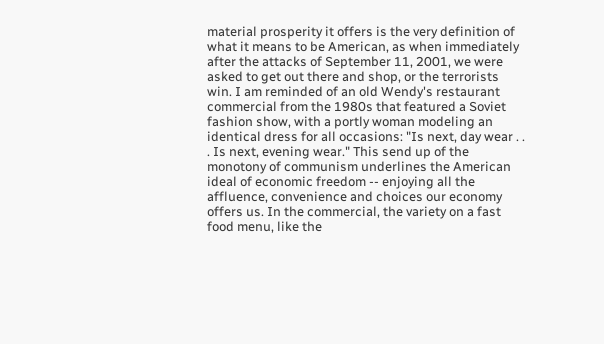material prosperity it offers is the very definition of what it means to be American, as when immediately after the attacks of September 11, 2001, we were asked to get out there and shop, or the terrorists win. I am reminded of an old Wendy's restaurant commercial from the 1980s that featured a Soviet fashion show, with a portly woman modeling an identical dress for all occasions: "Is next, day wear . . . Is next, evening wear." This send up of the monotony of communism underlines the American ideal of economic freedom -- enjoying all the affluence, convenience and choices our economy offers us. In the commercial, the variety on a fast food menu, like the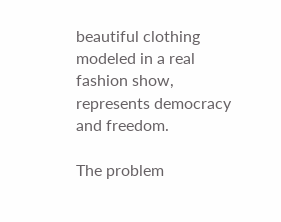beautiful clothing modeled in a real fashion show, represents democracy and freedom.

The problem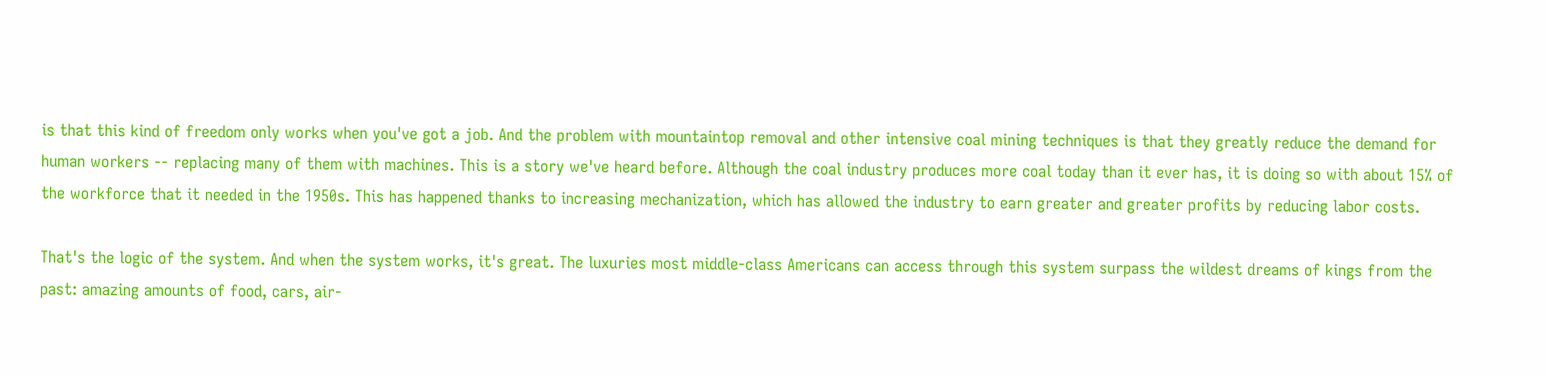is that this kind of freedom only works when you've got a job. And the problem with mountaintop removal and other intensive coal mining techniques is that they greatly reduce the demand for human workers -- replacing many of them with machines. This is a story we've heard before. Although the coal industry produces more coal today than it ever has, it is doing so with about 15% of the workforce that it needed in the 1950s. This has happened thanks to increasing mechanization, which has allowed the industry to earn greater and greater profits by reducing labor costs.

That's the logic of the system. And when the system works, it's great. The luxuries most middle-class Americans can access through this system surpass the wildest dreams of kings from the past: amazing amounts of food, cars, air-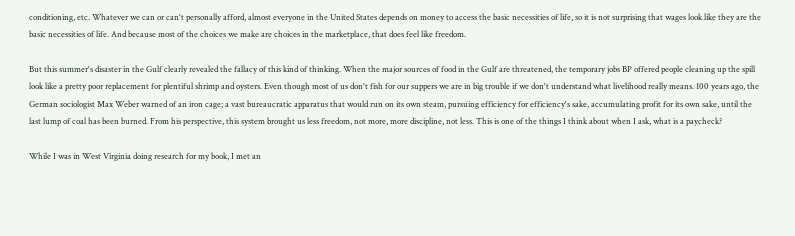conditioning, etc. Whatever we can or can't personally afford, almost everyone in the United States depends on money to access the basic necessities of life, so it is not surprising that wages look like they are the basic necessities of life. And because most of the choices we make are choices in the marketplace, that does feel like freedom.

But this summer's disaster in the Gulf clearly revealed the fallacy of this kind of thinking. When the major sources of food in the Gulf are threatened, the temporary jobs BP offered people cleaning up the spill look like a pretty poor replacement for plentiful shrimp and oysters. Even though most of us don't fish for our suppers we are in big trouble if we don't understand what livelihood really means. 100 years ago, the German sociologist Max Weber warned of an iron cage; a vast bureaucratic apparatus that would run on its own steam, pursuing efficiency for efficiency's sake, accumulating profit for its own sake, until the last lump of coal has been burned. From his perspective, this system brought us less freedom, not more, more discipline, not less. This is one of the things I think about when I ask, what is a paycheck?

While I was in West Virginia doing research for my book, I met an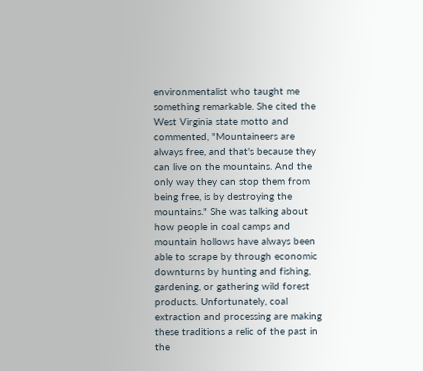environmentalist who taught me something remarkable. She cited the West Virginia state motto and commented, "Mountaineers are always free, and that's because they can live on the mountains. And the only way they can stop them from being free, is by destroying the mountains." She was talking about how people in coal camps and mountain hollows have always been able to scrape by through economic downturns by hunting and fishing, gardening, or gathering wild forest products. Unfortunately, coal extraction and processing are making these traditions a relic of the past in the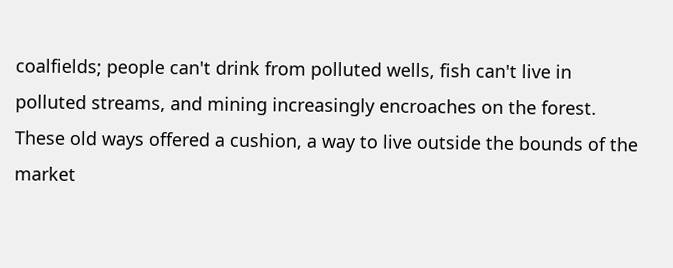coalfields; people can't drink from polluted wells, fish can't live in polluted streams, and mining increasingly encroaches on the forest. These old ways offered a cushion, a way to live outside the bounds of the market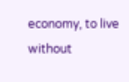economy, to live without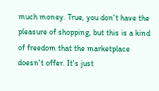much money. True, you don't have the pleasure of shopping, but this is a kind of freedom that the marketplace doesn't offer. It's just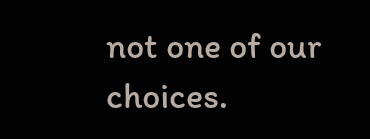not one of our choices.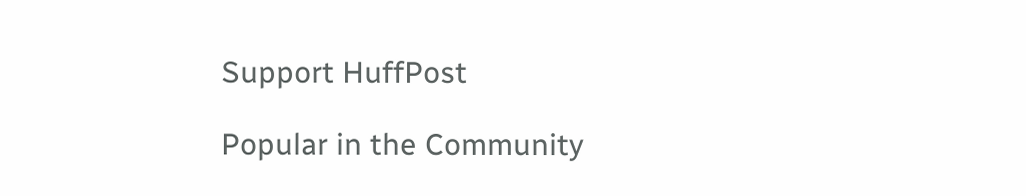Support HuffPost

Popular in the Community